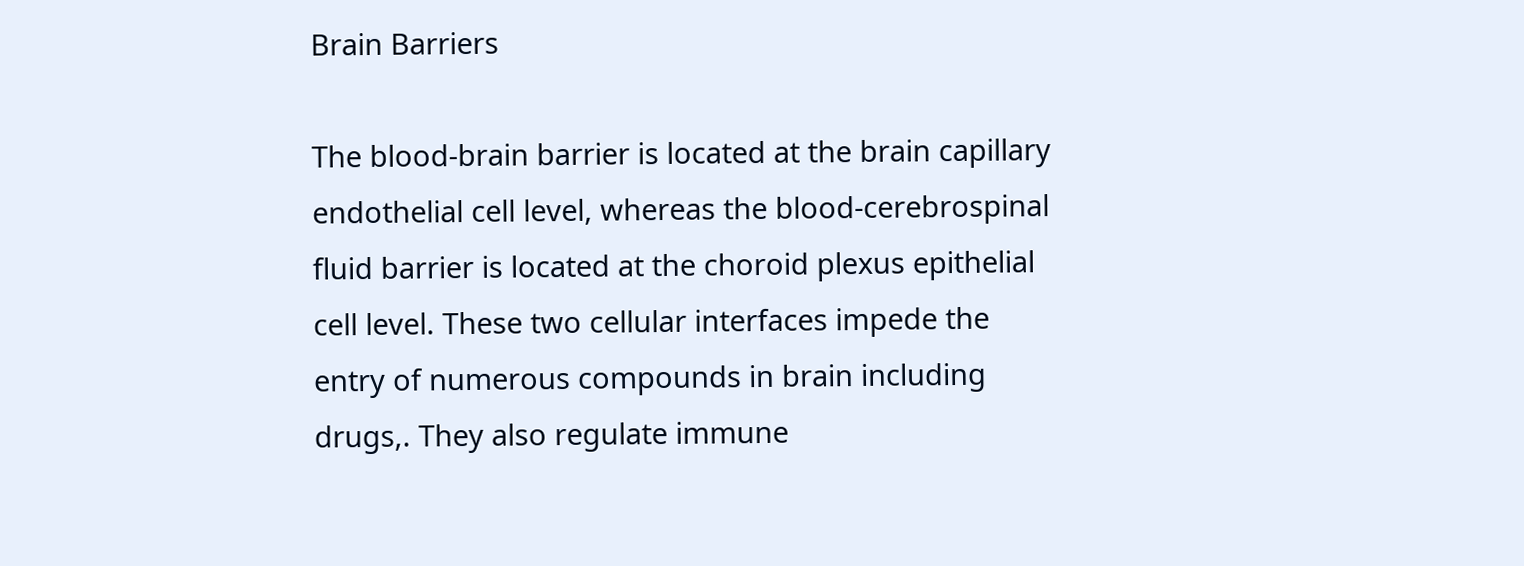Brain Barriers

The blood-brain barrier is located at the brain capillary endothelial cell level, whereas the blood-cerebrospinal fluid barrier is located at the choroid plexus epithelial cell level. These two cellular interfaces impede the entry of numerous compounds in brain including drugs,. They also regulate immune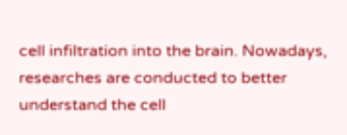cell infiltration into the brain. Nowadays, researches are conducted to better understand the cell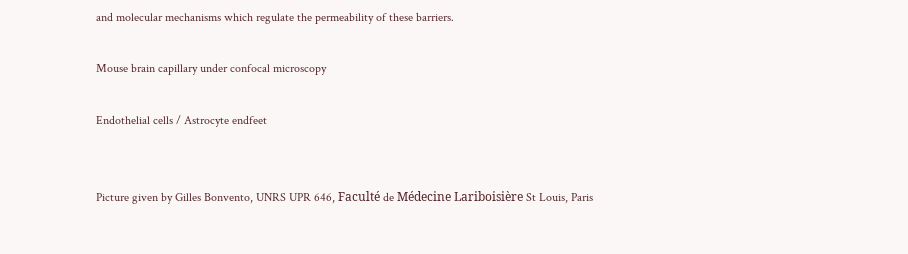and molecular mechanisms which regulate the permeability of these barriers.

Mouse brain capillary under confocal microscopy

Endothelial cells / Astrocyte endfeet


Picture given by Gilles Bonvento, UNRS UPR 646, Faculté de Médecine Lariboisière St Louis, Paris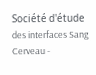Société d'étude des interfaces Sang Cerveau -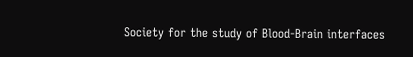Society for the study of Blood-Brain interfaces